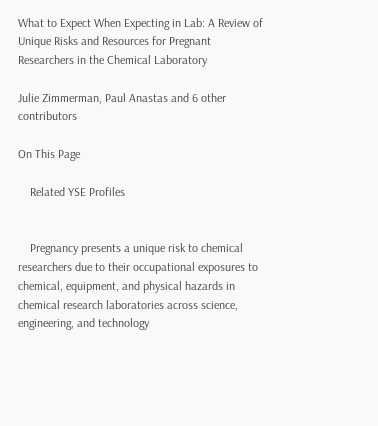What to Expect When Expecting in Lab: A Review of Unique Risks and Resources for Pregnant Researchers in the Chemical Laboratory

Julie Zimmerman, Paul Anastas and 6 other contributors

On This Page

    Related YSE Profiles


    Pregnancy presents a unique risk to chemical researchers due to their occupational exposures to chemical, equipment, and physical hazards in chemical research laboratories across science, engineering, and technology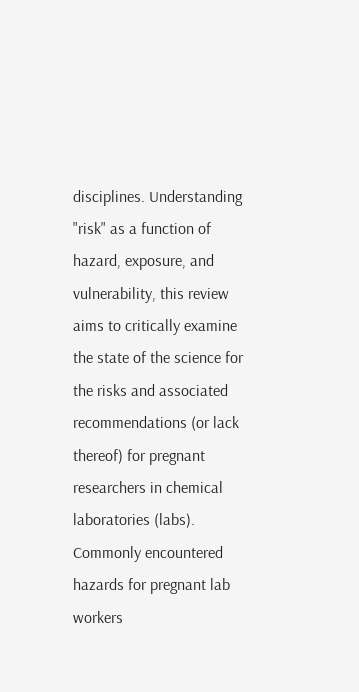disciplines. Understanding "risk" as a function of hazard, exposure, and vulnerability, this review aims to critically examine the state of the science for the risks and associated recommendations (or lack thereof) for pregnant researchers in chemical laboratories (labs). Commonly encountered hazards for pregnant lab workers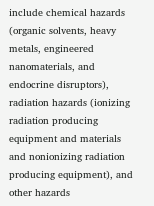include chemical hazards (organic solvents, heavy metals, engineered nanomaterials, and endocrine disruptors), radiation hazards (ionizing radiation producing equipment and materials and nonionizing radiation producing equipment), and other hazards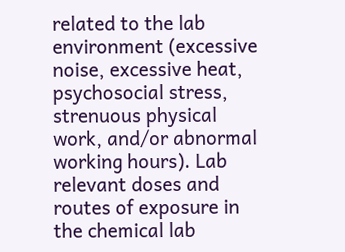related to the lab environment (excessive noise, excessive heat, psychosocial stress, strenuous physical work, and/or abnormal working hours). Lab relevant doses and routes of exposure in the chemical lab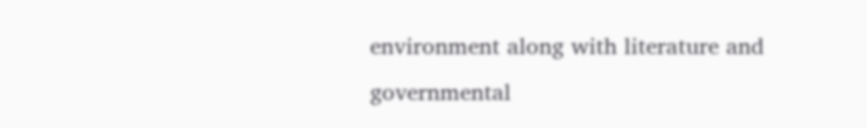environment along with literature and governmental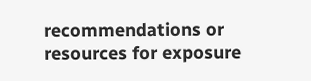recommendations or resources for exposure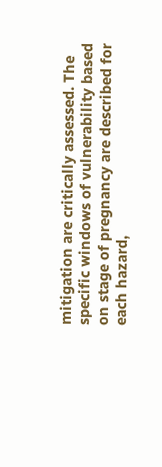mitigation are critically assessed. The specific windows of vulnerability based on stage of pregnancy are described for each hazard,